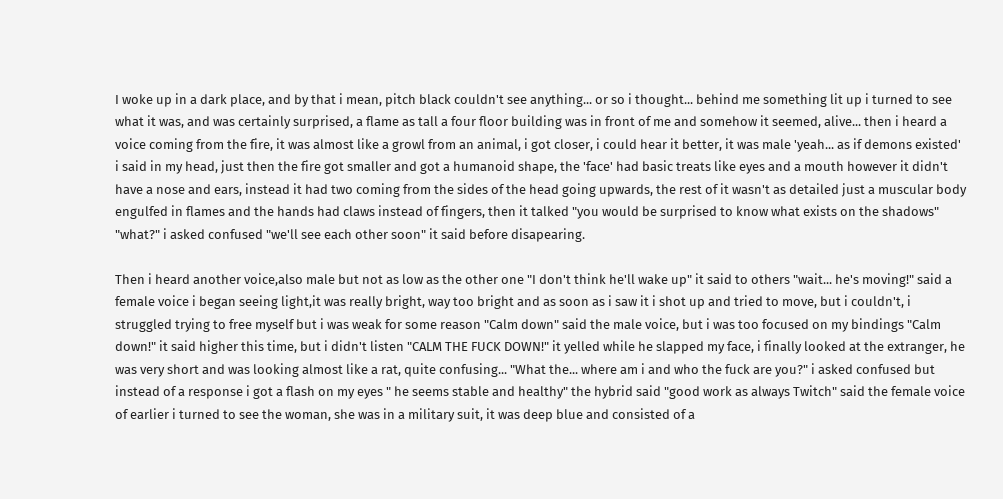I woke up in a dark place, and by that i mean, pitch black couldn't see anything... or so i thought... behind me something lit up i turned to see what it was, and was certainly surprised, a flame as tall a four floor building was in front of me and somehow it seemed, alive... then i heard a voice coming from the fire, it was almost like a growl from an animal, i got closer, i could hear it better, it was male 'yeah... as if demons existed' i said in my head, just then the fire got smaller and got a humanoid shape, the 'face' had basic treats like eyes and a mouth however it didn't have a nose and ears, instead it had two coming from the sides of the head going upwards, the rest of it wasn't as detailed just a muscular body engulfed in flames and the hands had claws instead of fingers, then it talked "you would be surprised to know what exists on the shadows" "what?" i asked confused "we'll see each other soon" it said before disapearing.

Then i heard another voice,also male but not as low as the other one "I don't think he'll wake up" it said to others "wait... he's moving!" said a female voice i began seeing light,it was really bright, way too bright and as soon as i saw it i shot up and tried to move, but i couldn't, i struggled trying to free myself but i was weak for some reason "Calm down" said the male voice, but i was too focused on my bindings "Calm down!" it said higher this time, but i didn't listen "CALM THE FUCK DOWN!" it yelled while he slapped my face, i finally looked at the extranger, he was very short and was looking almost like a rat, quite confusing... "What the... where am i and who the fuck are you?" i asked confused but instead of a response i got a flash on my eyes " he seems stable and healthy" the hybrid said "good work as always Twitch" said the female voice of earlier i turned to see the woman, she was in a military suit, it was deep blue and consisted of a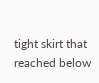tight skirt that reached below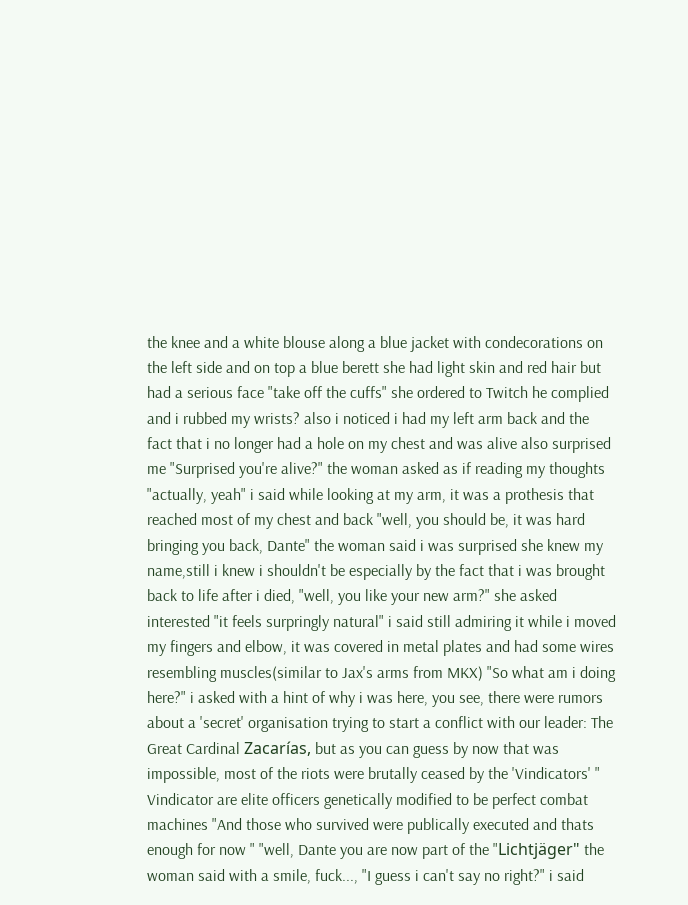the knee and a white blouse along a blue jacket with condecorations on the left side and on top a blue berett she had light skin and red hair but had a serious face "take off the cuffs" she ordered to Twitch he complied and i rubbed my wrists? also i noticed i had my left arm back and the fact that i no longer had a hole on my chest and was alive also surprised me "Surprised you're alive?" the woman asked as if reading my thoughts "actually, yeah" i said while looking at my arm, it was a prothesis that reached most of my chest and back "well, you should be, it was hard bringing you back, Dante" the woman said i was surprised she knew my name,still i knew i shouldn't be especially by the fact that i was brought back to life after i died, "well, you like your new arm?" she asked interested "it feels surpringly natural" i said still admiring it while i moved my fingers and elbow, it was covered in metal plates and had some wires resembling muscles(similar to Jax's arms from MKX) "So what am i doing here?" i asked with a hint of why i was here, you see, there were rumors about a 'secret' organisation trying to start a conflict with our leader: The Great Cardinal Zacarías, but as you can guess by now that was impossible, most of the riots were brutally ceased by the 'Vindicators' " Vindicator are elite officers genetically modified to be perfect combat machines "And those who survived were publically executed and thats enough for now " "well, Dante you are now part of the "Lichtjäger" the woman said with a smile, fuck..., "I guess i can't say no right?" i said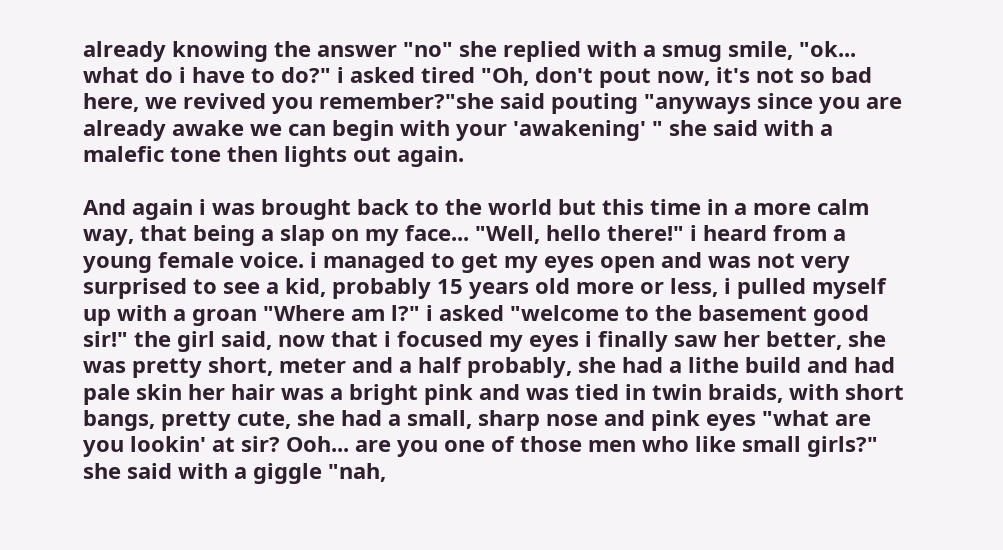already knowing the answer "no" she replied with a smug smile, "ok... what do i have to do?" i asked tired "Oh, don't pout now, it's not so bad here, we revived you remember?"she said pouting "anyways since you are already awake we can begin with your 'awakening' " she said with a malefic tone then lights out again.

And again i was brought back to the world but this time in a more calm way, that being a slap on my face... "Well, hello there!" i heard from a young female voice. i managed to get my eyes open and was not very surprised to see a kid, probably 15 years old more or less, i pulled myself up with a groan "Where am l?" i asked "welcome to the basement good sir!" the girl said, now that i focused my eyes i finally saw her better, she was pretty short, meter and a half probably, she had a lithe build and had pale skin her hair was a bright pink and was tied in twin braids, with short bangs, pretty cute, she had a small, sharp nose and pink eyes "what are you lookin' at sir? Ooh... are you one of those men who like small girls?" she said with a giggle "nah,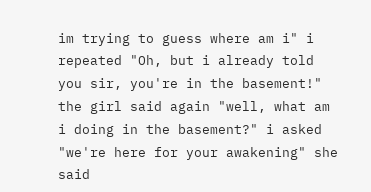im trying to guess where am i" i repeated "Oh, but i already told you sir, you're in the basement!" the girl said again "well, what am i doing in the basement?" i asked "we're here for your awakening" she said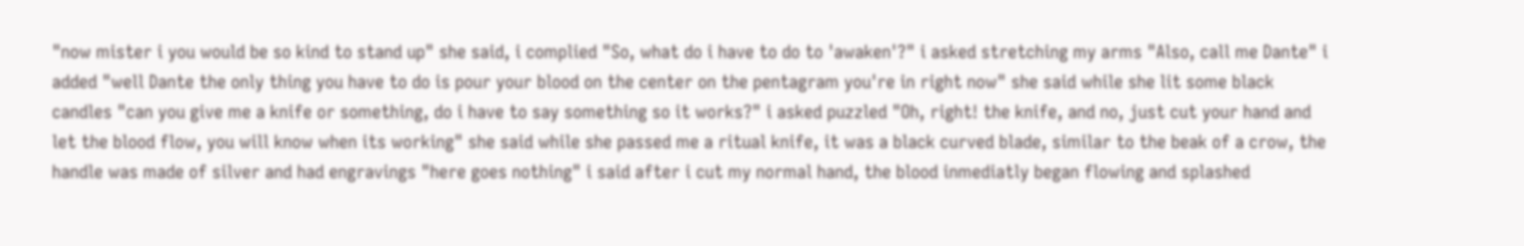"now mister i you would be so kind to stand up" she said, i complied "So, what do i have to do to 'awaken'?" i asked stretching my arms "Also, call me Dante" i added "well Dante the only thing you have to do is pour your blood on the center on the pentagram you're in right now" she said while she lit some black candles "can you give me a knife or something, do i have to say something so it works?" i asked puzzled "Oh, right! the knife, and no, just cut your hand and let the blood flow, you will know when its working" she said while she passed me a ritual knife, it was a black curved blade, similar to the beak of a crow, the handle was made of silver and had engravings "here goes nothing" i said after i cut my normal hand, the blood inmediatly began flowing and splashed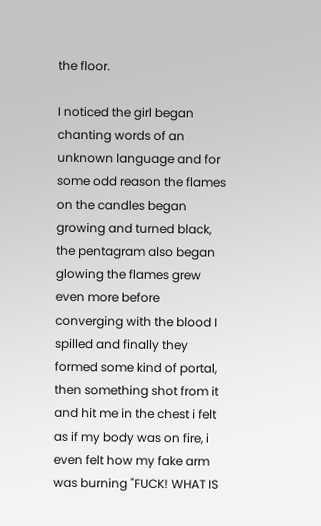the floor.

I noticed the girl began chanting words of an unknown language and for some odd reason the flames on the candles began growing and turned black, the pentagram also began glowing the flames grew even more before converging with the blood I spilled and finally they formed some kind of portal, then something shot from it and hit me in the chest i felt as if my body was on fire, i even felt how my fake arm was burning "FUCK! WHAT IS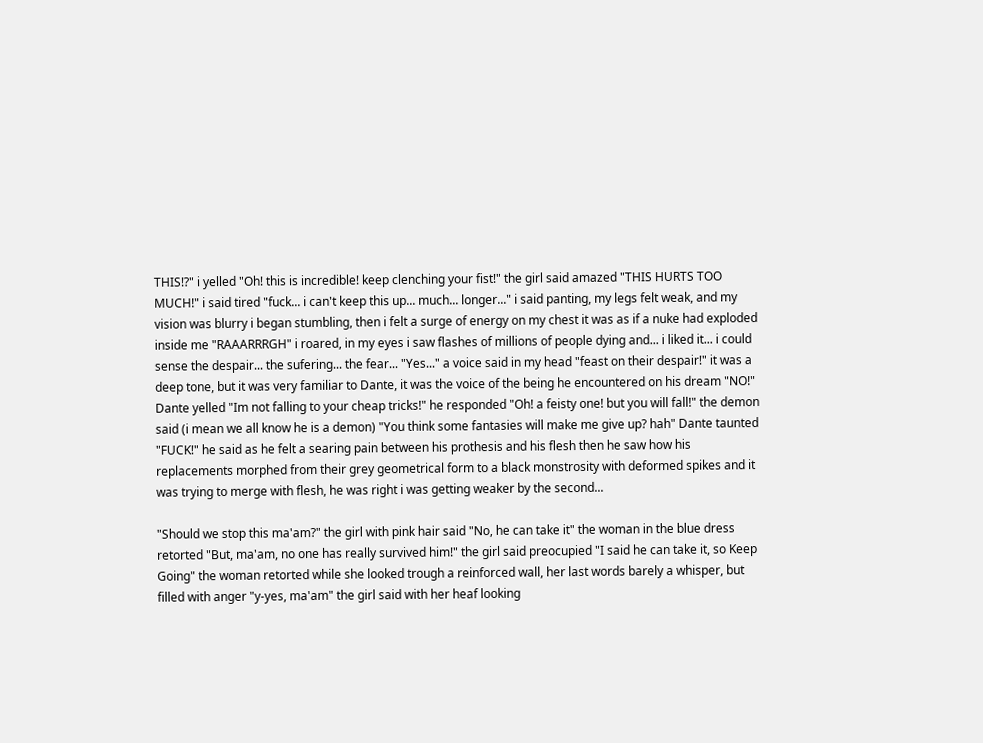THIS!?" i yelled "Oh! this is incredible! keep clenching your fist!" the girl said amazed "THIS HURTS TOO MUCH!" i said tired "fuck... i can't keep this up... much... longer..." i said panting, my legs felt weak, and my vision was blurry i began stumbling, then i felt a surge of energy on my chest it was as if a nuke had exploded inside me "RAAARRRGH" i roared, in my eyes i saw flashes of millions of people dying and... i liked it... i could sense the despair... the sufering... the fear... "Yes..." a voice said in my head "feast on their despair!" it was a deep tone, but it was very familiar to Dante, it was the voice of the being he encountered on his dream "NO!" Dante yelled "Im not falling to your cheap tricks!" he responded "Oh! a feisty one! but you will fall!" the demon said (i mean we all know he is a demon) "You think some fantasies will make me give up? hah" Dante taunted "FUCK!" he said as he felt a searing pain between his prothesis and his flesh then he saw how his replacements morphed from their grey geometrical form to a black monstrosity with deformed spikes and it was trying to merge with flesh, he was right i was getting weaker by the second...

"Should we stop this ma'am?" the girl with pink hair said "No, he can take it" the woman in the blue dress retorted "But, ma'am, no one has really survived him!" the girl said preocupied "I said he can take it, so Keep Going" the woman retorted while she looked trough a reinforced wall, her last words barely a whisper, but filled with anger "y-yes, ma'am" the girl said with her heaf looking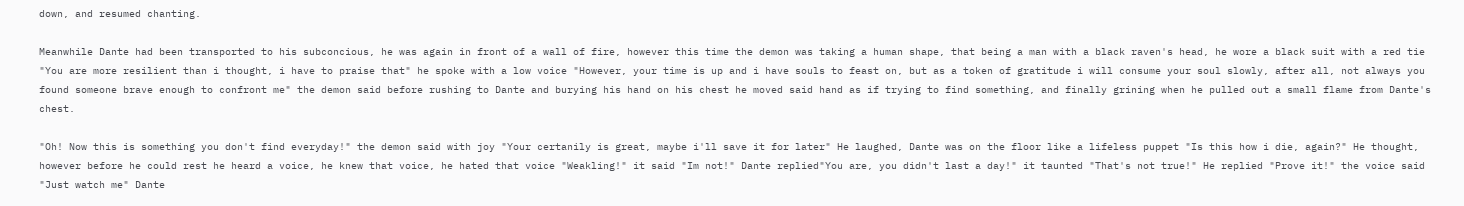down, and resumed chanting.

Meanwhile Dante had been transported to his subconcious, he was again in front of a wall of fire, however this time the demon was taking a human shape, that being a man with a black raven's head, he wore a black suit with a red tie "You are more resilient than i thought, i have to praise that" he spoke with a low voice "However, your time is up and i have souls to feast on, but as a token of gratitude i will consume your soul slowly, after all, not always you found someone brave enough to confront me" the demon said before rushing to Dante and burying his hand on his chest he moved said hand as if trying to find something, and finally grining when he pulled out a small flame from Dante's chest.

"Oh! Now this is something you don't find everyday!" the demon said with joy "Your certanily is great, maybe i'll save it for later" He laughed, Dante was on the floor like a lifeless puppet "Is this how i die, again?" He thought, however before he could rest he heard a voice, he knew that voice, he hated that voice "Weakling!" it said "Im not!" Dante replied"You are, you didn't last a day!" it taunted "That's not true!" He replied "Prove it!" the voice said "Just watch me" Dante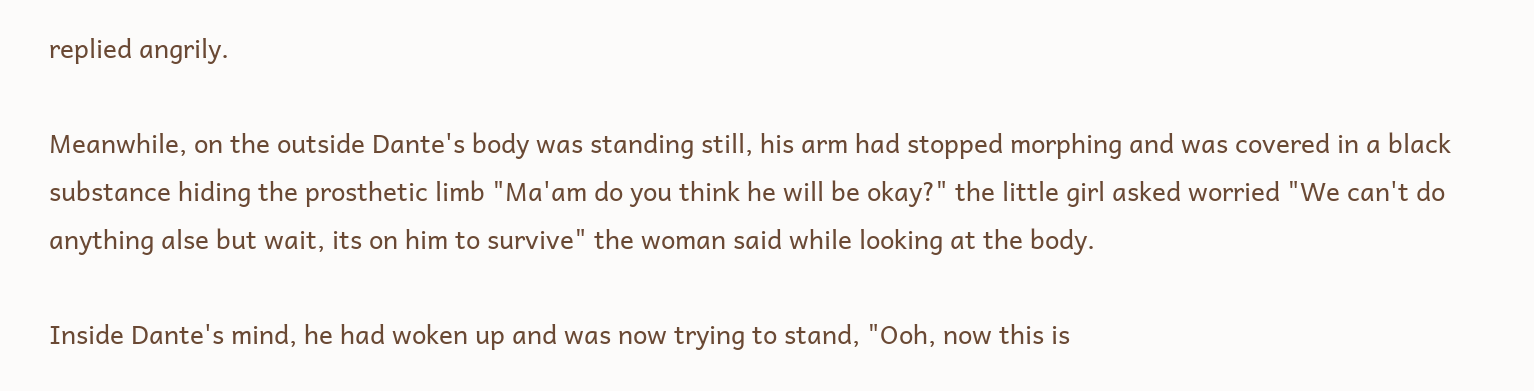replied angrily.

Meanwhile, on the outside Dante's body was standing still, his arm had stopped morphing and was covered in a black substance hiding the prosthetic limb "Ma'am do you think he will be okay?" the little girl asked worried "We can't do anything alse but wait, its on him to survive" the woman said while looking at the body.

Inside Dante's mind, he had woken up and was now trying to stand, "Ooh, now this is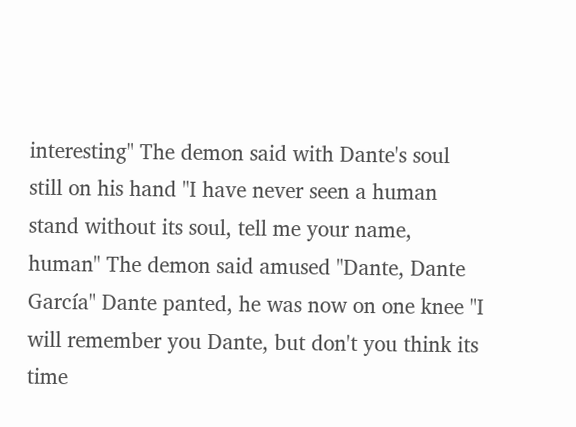interesting" The demon said with Dante's soul still on his hand "I have never seen a human stand without its soul, tell me your name, human" The demon said amused "Dante, Dante García" Dante panted, he was now on one knee "I will remember you Dante, but don't you think its time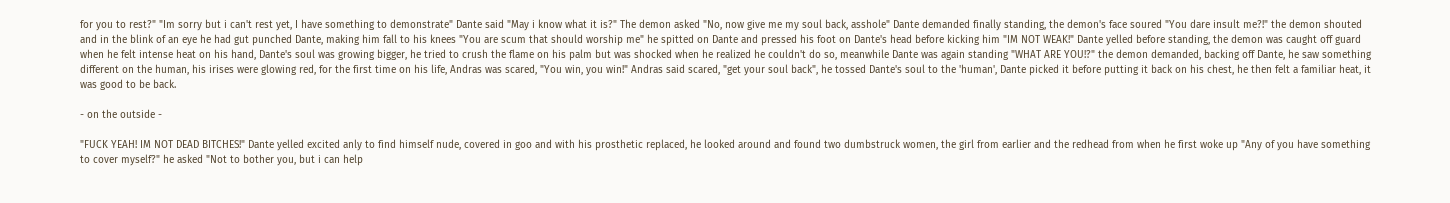for you to rest?" "Im sorry but i can't rest yet, I have something to demonstrate" Dante said "May i know what it is?" The demon asked "No, now give me my soul back, asshole" Dante demanded finally standing, the demon's face soured "You dare insult me?!" the demon shouted and in the blink of an eye he had gut punched Dante, making him fall to his knees "You are scum that should worship me" he spitted on Dante and pressed his foot on Dante's head before kicking him "IM NOT WEAK!" Dante yelled before standing, the demon was caught off guard when he felt intense heat on his hand, Dante's soul was growing bigger, he tried to crush the flame on his palm but was shocked when he realized he couldn't do so, meanwhile Dante was again standing "WHAT ARE YOU!?" the demon demanded, backing off Dante, he saw something different on the human, his irises were glowing red, for the first time on his life, Andras was scared, "You win, you win!" Andras said scared, "get your soul back", he tossed Dante's soul to the 'human', Dante picked it before putting it back on his chest, he then felt a familiar heat, it was good to be back.

- on the outside -

"FUCK YEAH! IM NOT DEAD BITCHES!" Dante yelled excited anly to find himself nude, covered in goo and with his prosthetic replaced, he looked around and found two dumbstruck women, the girl from earlier and the redhead from when he first woke up "Any of you have something to cover myself?" he asked "Not to bother you, but i can help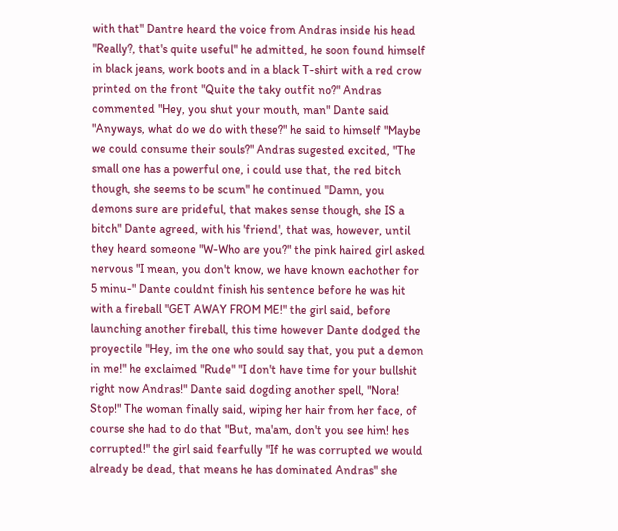with that" Dantre heard the voice from Andras inside his head "Really?, that's quite useful" he admitted, he soon found himself in black jeans, work boots and in a black T-shirt with a red crow printed on the front "Quite the taky outfit no?" Andras commented "Hey, you shut your mouth, man" Dante said "Anyways, what do we do with these?" he said to himself "Maybe we could consume their souls?" Andras sugested excited, "The small one has a powerful one, i could use that, the red bitch though, she seems to be scum" he continued "Damn, you demons sure are prideful, that makes sense though, she IS a bitch" Dante agreed, with his 'friend', that was, however, until they heard someone "W-Who are you?" the pink haired girl asked nervous "I mean, you don't know, we have known eachother for 5 minu-" Dante couldnt finish his sentence before he was hit with a fireball "GET AWAY FROM ME!" the girl said, before launching another fireball, this time however Dante dodged the proyectile "Hey, im the one who sould say that, you put a demon in me!" he exclaimed "Rude" "I don't have time for your bullshit right now Andras!" Dante said dogding another spell, "Nora! Stop!" The woman finally said, wiping her hair from her face, of course she had to do that "But, ma'am, don't you see him! hes corrupted!" the girl said fearfully "If he was corrupted we would already be dead, that means he has dominated Andras" she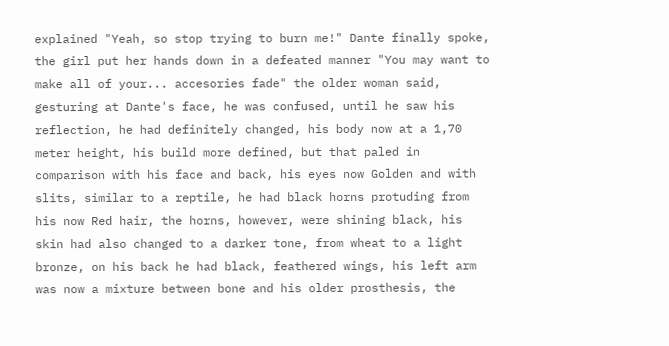explained "Yeah, so stop trying to burn me!" Dante finally spoke, the girl put her hands down in a defeated manner "You may want to make all of your... accesories fade" the older woman said, gesturing at Dante's face, he was confused, until he saw his reflection, he had definitely changed, his body now at a 1,70 meter height, his build more defined, but that paled in comparison with his face and back, his eyes now Golden and with slits, similar to a reptile, he had black horns protuding from his now Red hair, the horns, however, were shining black, his skin had also changed to a darker tone, from wheat to a light bronze, on his back he had black, feathered wings, his left arm was now a mixture between bone and his older prosthesis, the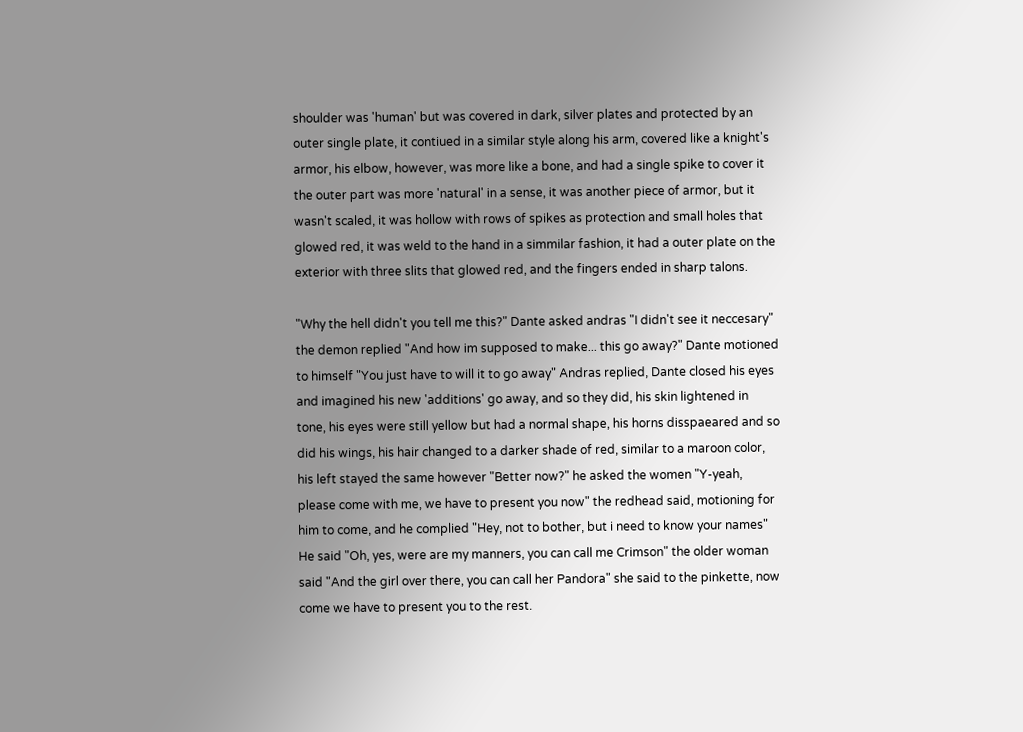shoulder was 'human' but was covered in dark, silver plates and protected by an outer single plate, it contiued in a similar style along his arm, covered like a knight's armor, his elbow, however, was more like a bone, and had a single spike to cover it the outer part was more 'natural' in a sense, it was another piece of armor, but it wasn't scaled, it was hollow with rows of spikes as protection and small holes that glowed red, it was weld to the hand in a simmilar fashion, it had a outer plate on the exterior with three slits that glowed red, and the fingers ended in sharp talons.

"Why the hell didn't you tell me this?" Dante asked andras "I didn't see it neccesary" the demon replied "And how im supposed to make... this go away?" Dante motioned to himself "You just have to will it to go away" Andras replied, Dante closed his eyes and imagined his new 'additions' go away, and so they did, his skin lightened in tone, his eyes were still yellow but had a normal shape, his horns disspaeared and so did his wings, his hair changed to a darker shade of red, similar to a maroon color, his left stayed the same however "Better now?" he asked the women "Y-yeah, please come with me, we have to present you now" the redhead said, motioning for him to come, and he complied "Hey, not to bother, but i need to know your names" He said "Oh, yes, were are my manners, you can call me Crimson" the older woman said "And the girl over there, you can call her Pandora" she said to the pinkette, now come we have to present you to the rest.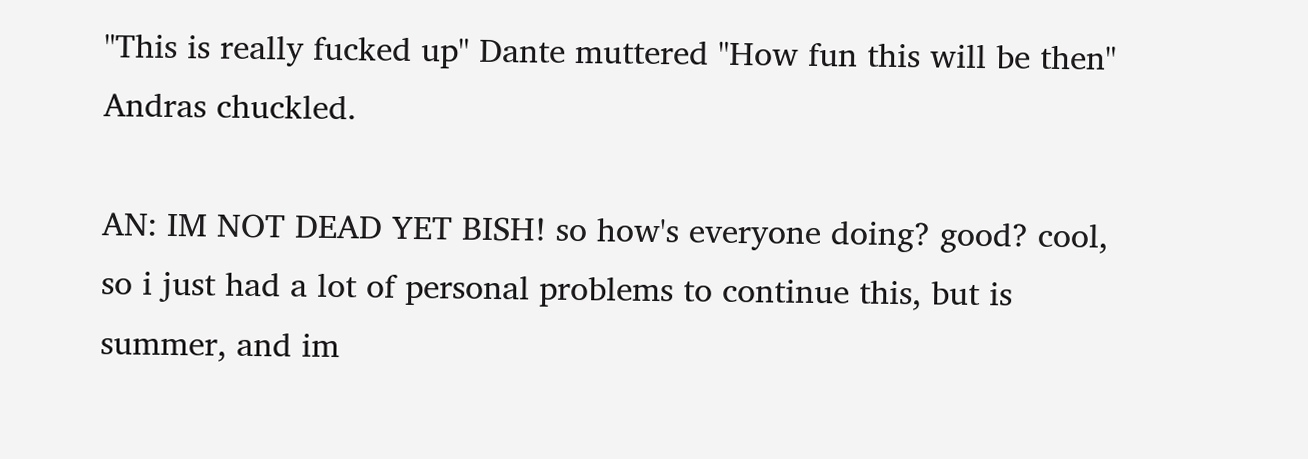"This is really fucked up" Dante muttered "How fun this will be then" Andras chuckled.

AN: IM NOT DEAD YET BISH! so how's everyone doing? good? cool, so i just had a lot of personal problems to continue this, but is summer, and im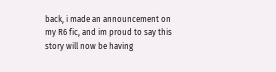back, i made an announcement on my R6 fic, and im proud to say this story will now be having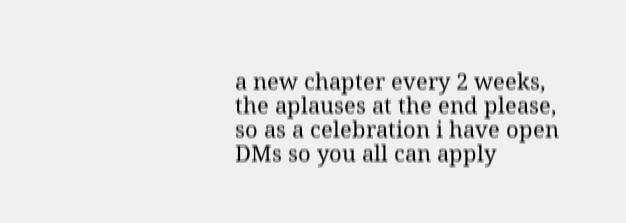a new chapter every 2 weeks, the aplauses at the end please, so as a celebration i have open DMs so you all can apply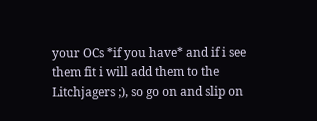your OCs *if you have* and if i see them fit i will add them to the Litchjagers ;), so go on and slip on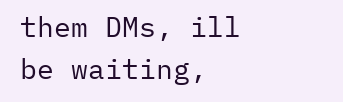them DMs, ill be waiting,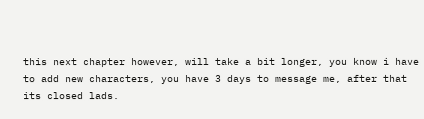this next chapter however, will take a bit longer, you know i have to add new characters, you have 3 days to message me, after that its closed lads.